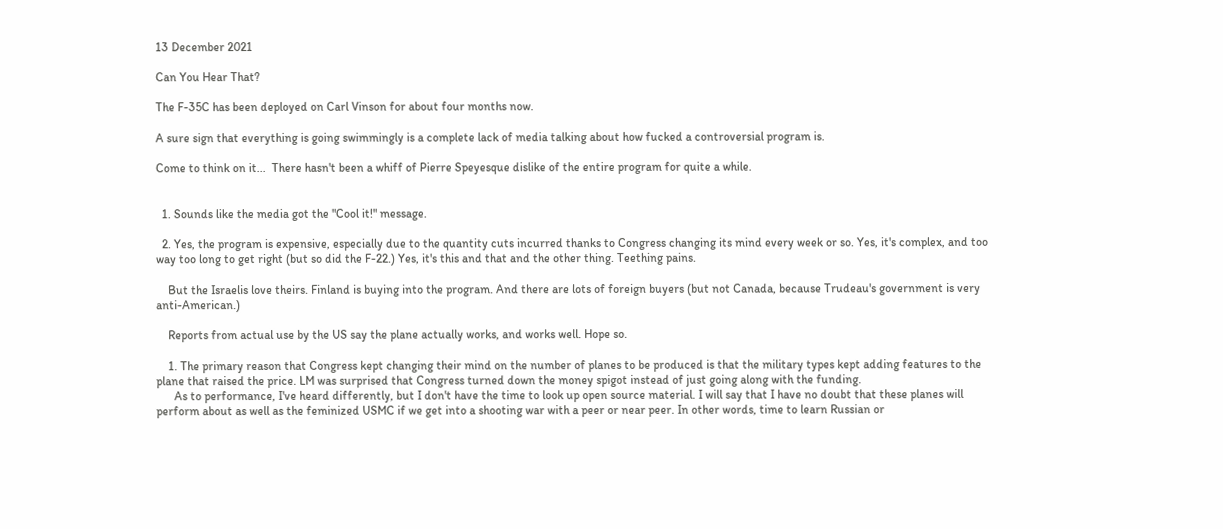13 December 2021

Can You Hear That?

The F-35C has been deployed on Carl Vinson for about four months now.

A sure sign that everything is going swimmingly is a complete lack of media talking about how fucked a controversial program is.

Come to think on it...  There hasn't been a whiff of Pierre Speyesque dislike of the entire program for quite a while.


  1. Sounds like the media got the "Cool it!" message.

  2. Yes, the program is expensive, especially due to the quantity cuts incurred thanks to Congress changing its mind every week or so. Yes, it's complex, and too way too long to get right (but so did the F-22.) Yes, it's this and that and the other thing. Teething pains.

    But the Israelis love theirs. Finland is buying into the program. And there are lots of foreign buyers (but not Canada, because Trudeau's government is very anti-American.)

    Reports from actual use by the US say the plane actually works, and works well. Hope so.

    1. The primary reason that Congress kept changing their mind on the number of planes to be produced is that the military types kept adding features to the plane that raised the price. LM was surprised that Congress turned down the money spigot instead of just going along with the funding.
      As to performance, I've heard differently, but I don't have the time to look up open source material. I will say that I have no doubt that these planes will perform about as well as the feminized USMC if we get into a shooting war with a peer or near peer. In other words, time to learn Russian or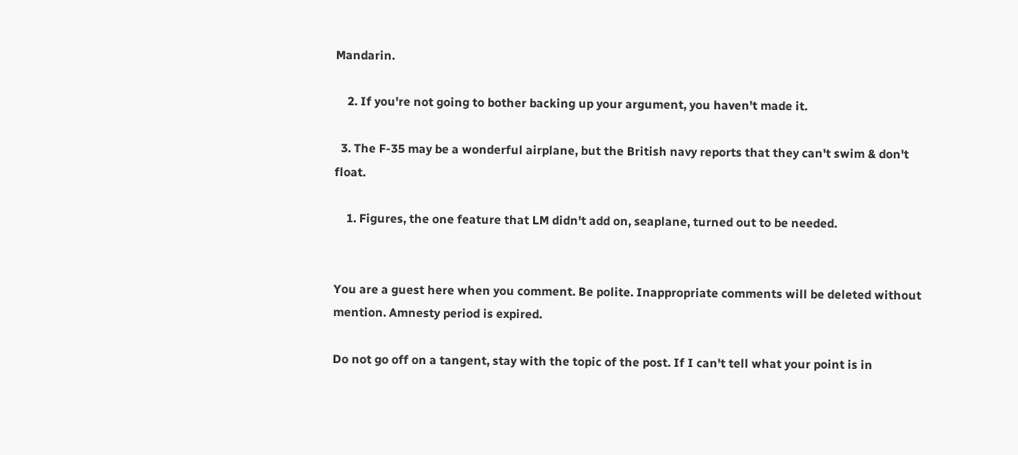Mandarin.

    2. If you're not going to bother backing up your argument, you haven't made it.

  3. The F-35 may be a wonderful airplane, but the British navy reports that they can't swim & don't float.

    1. Figures, the one feature that LM didn't add on, seaplane, turned out to be needed.


You are a guest here when you comment. Be polite. Inappropriate comments will be deleted without mention. Amnesty period is expired.

Do not go off on a tangent, stay with the topic of the post. If I can't tell what your point is in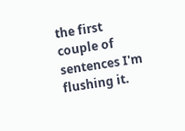the first couple of sentences I'm flushing it.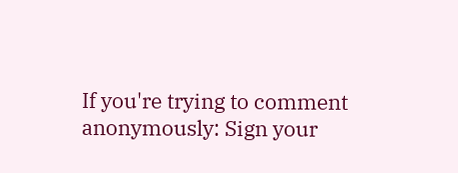If you're trying to comment anonymously: Sign your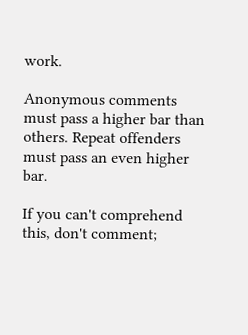work.

Anonymous comments must pass a higher bar than others. Repeat offenders must pass an even higher bar.

If you can't comprehend this, don't comment;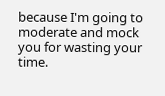because I'm going to moderate and mock you for wasting your time.